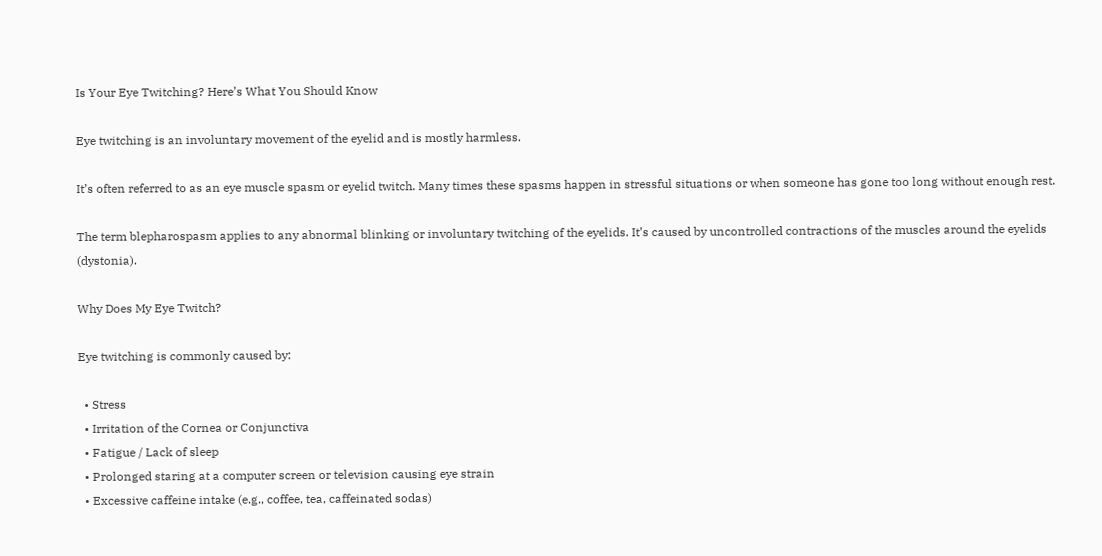Is Your Eye Twitching? Here’s What You Should Know

Eye twitching is an involuntary movement of the eyelid and is mostly harmless.

It’s often referred to as an eye muscle spasm or eyelid twitch. Many times these spasms happen in stressful situations or when someone has gone too long without enough rest.

The term blepharospasm applies to any abnormal blinking or involuntary twitching of the eyelids. It’s caused by uncontrolled contractions of the muscles around the eyelids (dystonia).

Why Does My Eye Twitch?

Eye twitching is commonly caused by:

  • Stress
  • Irritation of the Cornea or Conjunctiva
  • Fatigue / Lack of sleep
  • Prolonged staring at a computer screen or television causing eye strain
  • Excessive caffeine intake (e.g., coffee, tea, caffeinated sodas)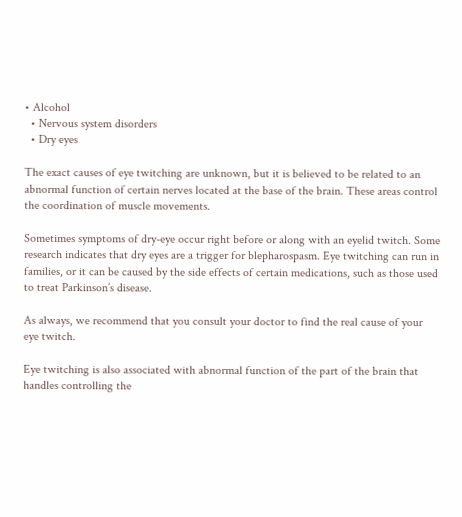• Alcohol
  • Nervous system disorders
  • Dry eyes

The exact causes of eye twitching are unknown, but it is believed to be related to an abnormal function of certain nerves located at the base of the brain. These areas control the coordination of muscle movements.

Sometimes symptoms of dry-eye occur right before or along with an eyelid twitch. Some research indicates that dry eyes are a trigger for blepharospasm. Eye twitching can run in families, or it can be caused by the side effects of certain medications, such as those used to treat Parkinson’s disease.

As always, we recommend that you consult your doctor to find the real cause of your eye twitch.

Eye twitching is also associated with abnormal function of the part of the brain that handles controlling the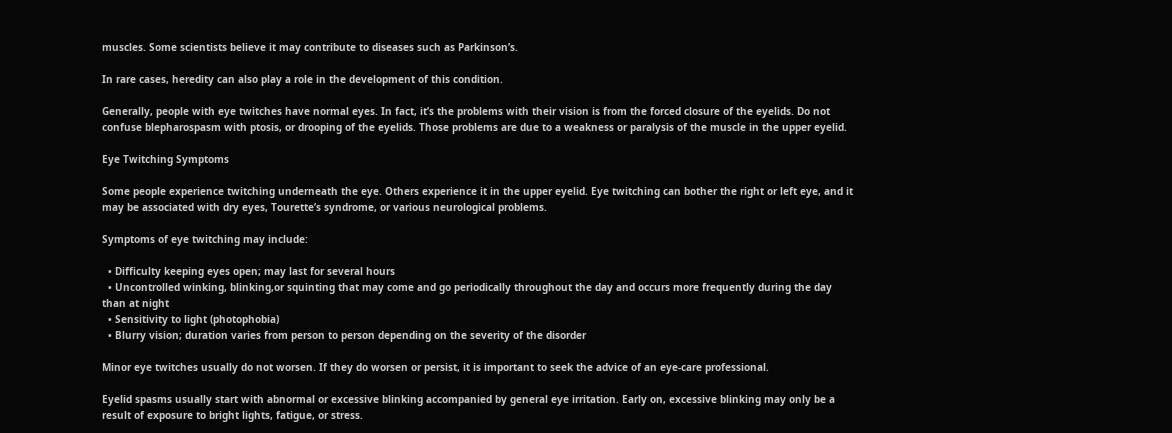muscles. Some scientists believe it may contribute to diseases such as Parkinson’s.

In rare cases, heredity can also play a role in the development of this condition.

Generally, people with eye twitches have normal eyes. In fact, it’s the problems with their vision is from the forced closure of the eyelids. Do not confuse blepharospasm with ptosis, or drooping of the eyelids. Those problems are due to a weakness or paralysis of the muscle in the upper eyelid.

Eye Twitching Symptoms

Some people experience twitching underneath the eye. Others experience it in the upper eyelid. Eye twitching can bother the right or left eye, and it may be associated with dry eyes, Tourette’s syndrome, or various neurological problems.

Symptoms of eye twitching may include:

  • Difficulty keeping eyes open; may last for several hours
  • Uncontrolled winking, blinking,or squinting that may come and go periodically throughout the day and occurs more frequently during the day than at night
  • Sensitivity to light (photophobia)
  • Blurry vision; duration varies from person to person depending on the severity of the disorder

Minor eye twitches usually do not worsen. If they do worsen or persist, it is important to seek the advice of an eye-care professional.

Eyelid spasms usually start with abnormal or excessive blinking accompanied by general eye irritation. Early on, excessive blinking may only be a result of exposure to bright lights, fatigue, or stress.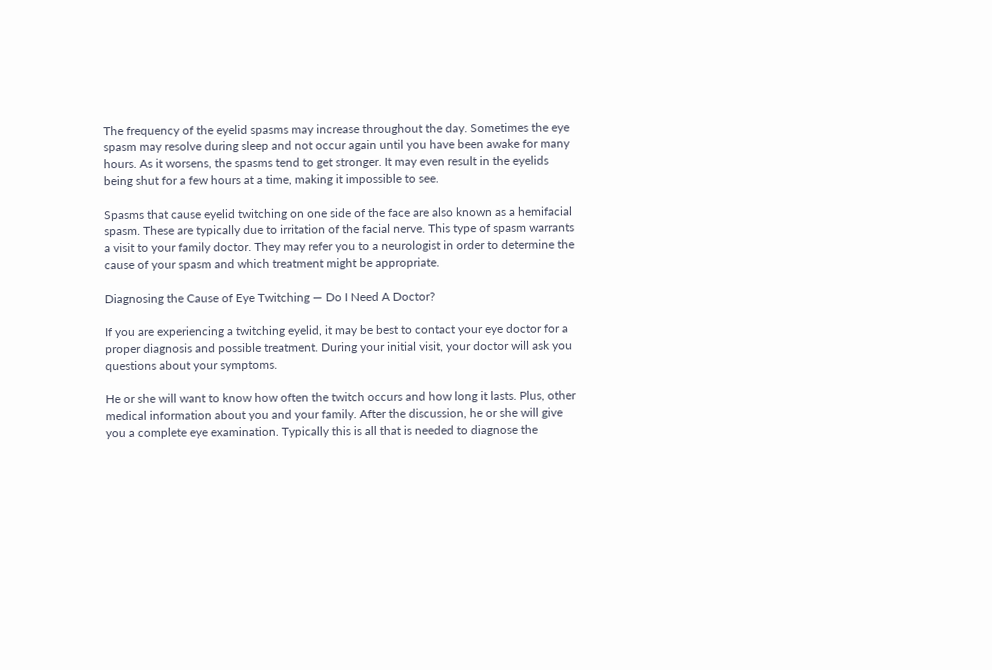The frequency of the eyelid spasms may increase throughout the day. Sometimes the eye spasm may resolve during sleep and not occur again until you have been awake for many hours. As it worsens, the spasms tend to get stronger. It may even result in the eyelids being shut for a few hours at a time, making it impossible to see.

Spasms that cause eyelid twitching on one side of the face are also known as a hemifacial spasm. These are typically due to irritation of the facial nerve. This type of spasm warrants a visit to your family doctor. They may refer you to a neurologist in order to determine the cause of your spasm and which treatment might be appropriate.

Diagnosing the Cause of Eye Twitching — Do I Need A Doctor?

If you are experiencing a twitching eyelid, it may be best to contact your eye doctor for a proper diagnosis and possible treatment. During your initial visit, your doctor will ask you questions about your symptoms.

He or she will want to know how often the twitch occurs and how long it lasts. Plus, other medical information about you and your family. After the discussion, he or she will give you a complete eye examination. Typically this is all that is needed to diagnose the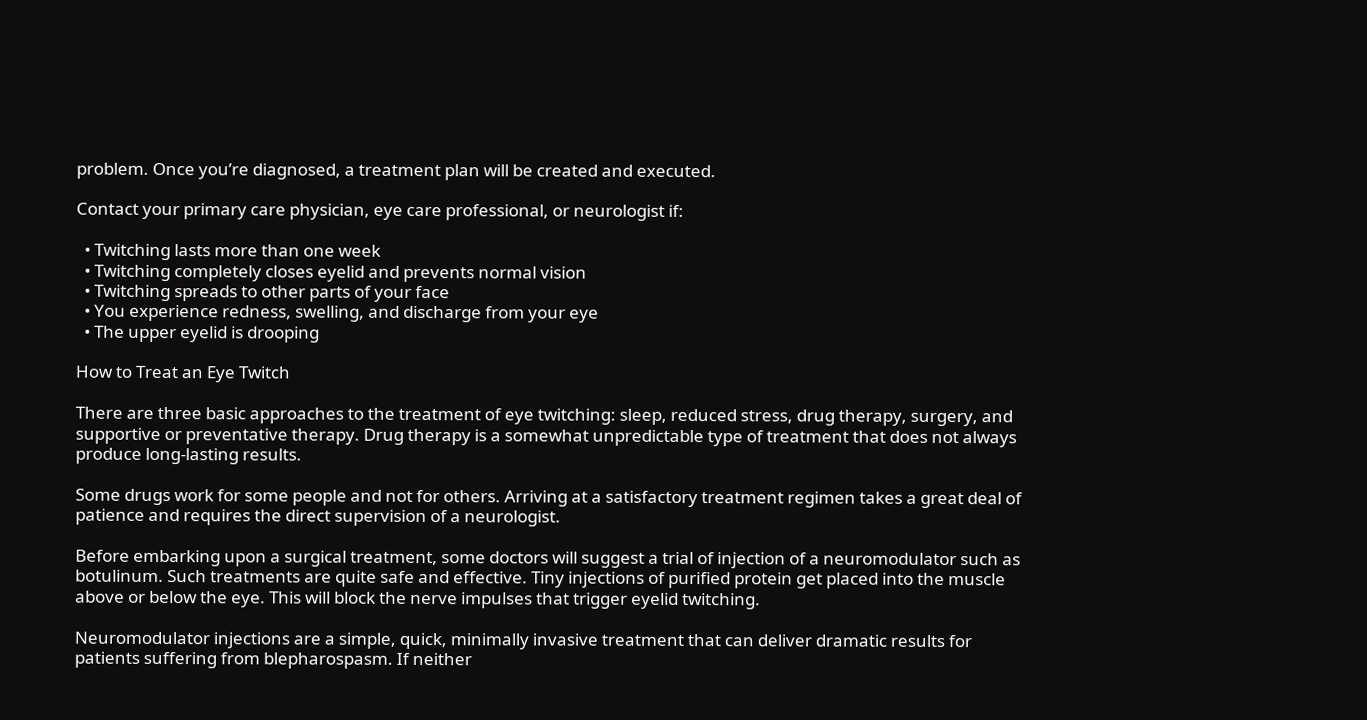problem. Once you’re diagnosed, a treatment plan will be created and executed.

Contact your primary care physician, eye care professional, or neurologist if:

  • Twitching lasts more than one week
  • Twitching completely closes eyelid and prevents normal vision
  • Twitching spreads to other parts of your face
  • You experience redness, swelling, and discharge from your eye
  • The upper eyelid is drooping

How to Treat an Eye Twitch

There are three basic approaches to the treatment of eye twitching: sleep, reduced stress, drug therapy, surgery, and supportive or preventative therapy. Drug therapy is a somewhat unpredictable type of treatment that does not always produce long-lasting results.

Some drugs work for some people and not for others. Arriving at a satisfactory treatment regimen takes a great deal of patience and requires the direct supervision of a neurologist.

Before embarking upon a surgical treatment, some doctors will suggest a trial of injection of a neuromodulator such as botulinum. Such treatments are quite safe and effective. Tiny injections of purified protein get placed into the muscle above or below the eye. This will block the nerve impulses that trigger eyelid twitching.

Neuromodulator injections are a simple, quick, minimally invasive treatment that can deliver dramatic results for patients suffering from blepharospasm. If neither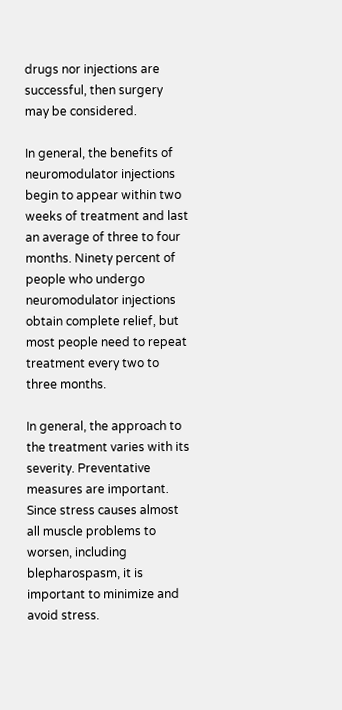drugs nor injections are successful, then surgery may be considered.

In general, the benefits of neuromodulator injections begin to appear within two weeks of treatment and last an average of three to four months. Ninety percent of people who undergo neuromodulator injections obtain complete relief, but most people need to repeat treatment every two to three months.

In general, the approach to the treatment varies with its severity. Preventative measures are important. Since stress causes almost all muscle problems to worsen, including blepharospasm, it is important to minimize and avoid stress.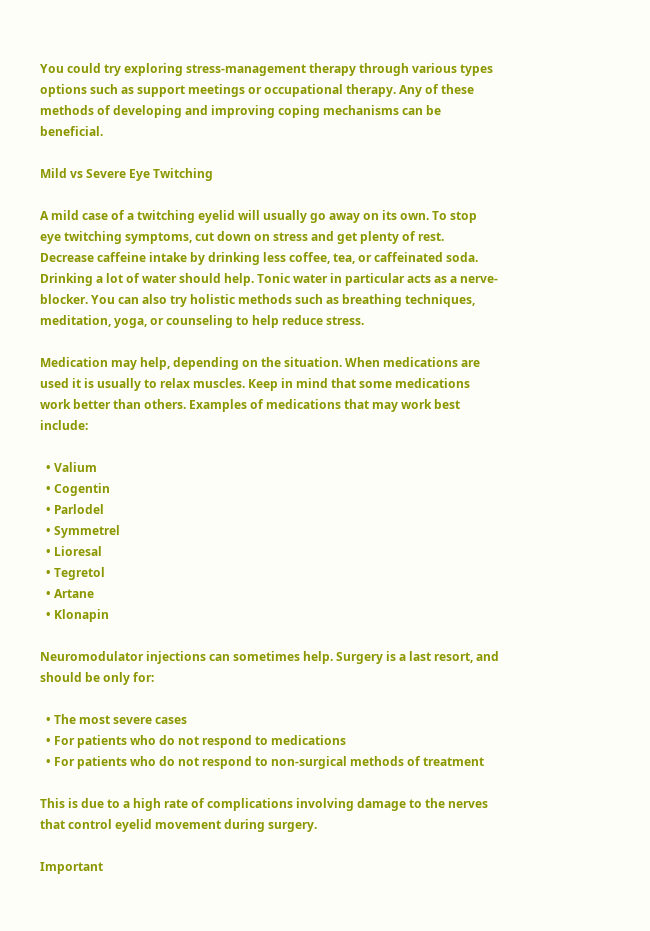You could try exploring stress-management therapy through various types options such as support meetings or occupational therapy. Any of these methods of developing and improving coping mechanisms can be beneficial.

Mild vs Severe Eye Twitching

A mild case of a twitching eyelid will usually go away on its own. To stop eye twitching symptoms, cut down on stress and get plenty of rest. Decrease caffeine intake by drinking less coffee, tea, or caffeinated soda. Drinking a lot of water should help. Tonic water in particular acts as a nerve-blocker. You can also try holistic methods such as breathing techniques, meditation, yoga, or counseling to help reduce stress.

Medication may help, depending on the situation. When medications are used it is usually to relax muscles. Keep in mind that some medications work better than others. Examples of medications that may work best include:

  • Valium
  • Cogentin
  • Parlodel
  • Symmetrel
  • Lioresal
  • Tegretol
  • Artane
  • Klonapin

Neuromodulator injections can sometimes help. Surgery is a last resort, and should be only for:

  • The most severe cases
  • For patients who do not respond to medications
  • For patients who do not respond to non-surgical methods of treatment

This is due to a high rate of complications involving damage to the nerves that control eyelid movement during surgery.

Important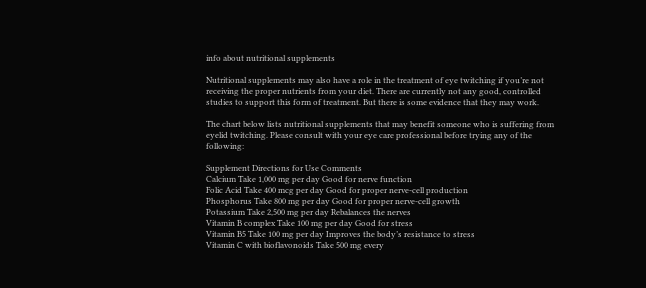info about nutritional supplements

Nutritional supplements may also have a role in the treatment of eye twitching if you’re not receiving the proper nutrients from your diet. There are currently not any good, controlled studies to support this form of treatment. But there is some evidence that they may work.

The chart below lists nutritional supplements that may benefit someone who is suffering from eyelid twitching. Please consult with your eye care professional before trying any of the following:

Supplement Directions for Use Comments
Calcium Take 1,000 mg per day Good for nerve function
Folic Acid Take 400 mcg per day Good for proper nerve-cell production
Phosphorus Take 800 mg per day Good for proper nerve-cell growth
Potassium Take 2,500 mg per day Rebalances the nerves
Vitamin B complex Take 100 mg per day Good for stress
Vitamin B5 Take 100 mg per day Improves the body’s resistance to stress
Vitamin C with bioflavonoids Take 500 mg every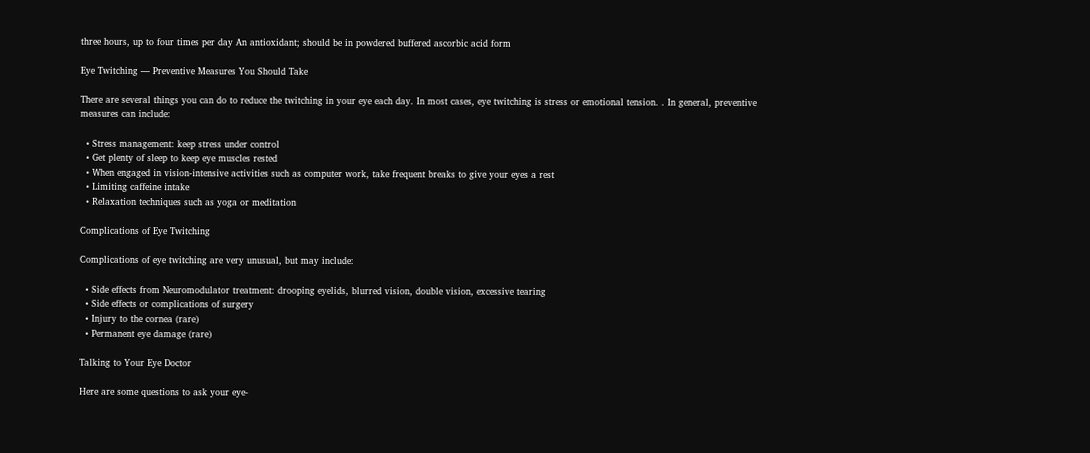three hours, up to four times per day An antioxidant; should be in powdered buffered ascorbic acid form

Eye Twitching — Preventive Measures You Should Take

There are several things you can do to reduce the twitching in your eye each day. In most cases, eye twitching is stress or emotional tension. . In general, preventive measures can include:

  • Stress management: keep stress under control
  • Get plenty of sleep to keep eye muscles rested
  • When engaged in vision-intensive activities such as computer work, take frequent breaks to give your eyes a rest
  • Limiting caffeine intake
  • Relaxation techniques such as yoga or meditation

Complications of Eye Twitching

Complications of eye twitching are very unusual, but may include:

  • Side effects from Neuromodulator treatment: drooping eyelids, blurred vision, double vision, excessive tearing
  • Side effects or complications of surgery
  • Injury to the cornea (rare)
  • Permanent eye damage (rare)

Talking to Your Eye Doctor

Here are some questions to ask your eye-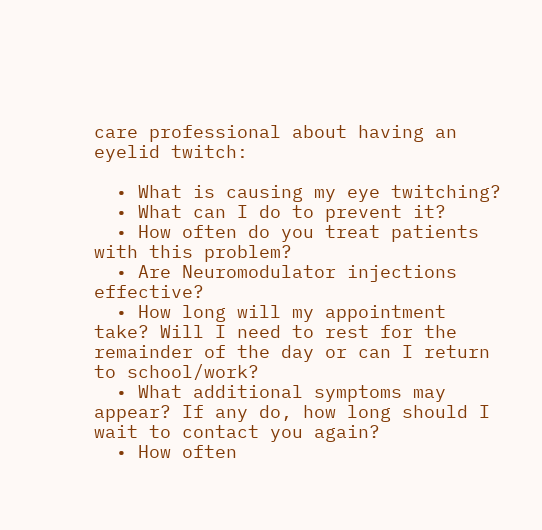care professional about having an eyelid twitch:

  • What is causing my eye twitching?
  • What can I do to prevent it?
  • How often do you treat patients with this problem?
  • Are Neuromodulator injections effective?
  • How long will my appointment take? Will I need to rest for the remainder of the day or can I return to school/work?
  • What additional symptoms may appear? If any do, how long should I wait to contact you again?
  • How often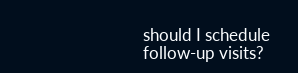should I schedule follow-up visits?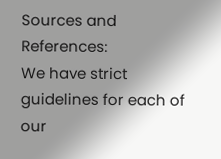Sources and References:
We have strict guidelines for each of our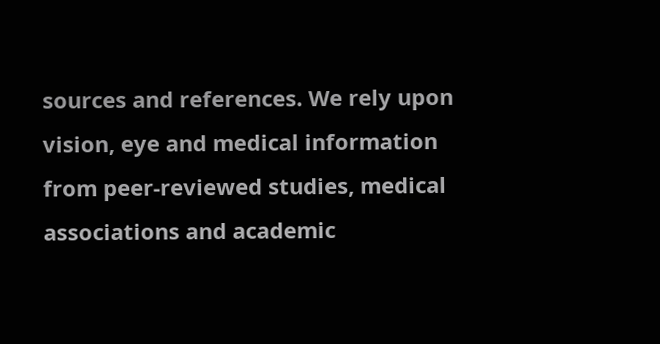sources and references. We rely upon vision, eye and medical information from peer-reviewed studies, medical associations and academic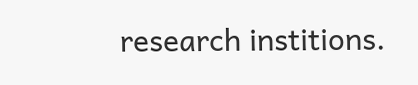research institions.